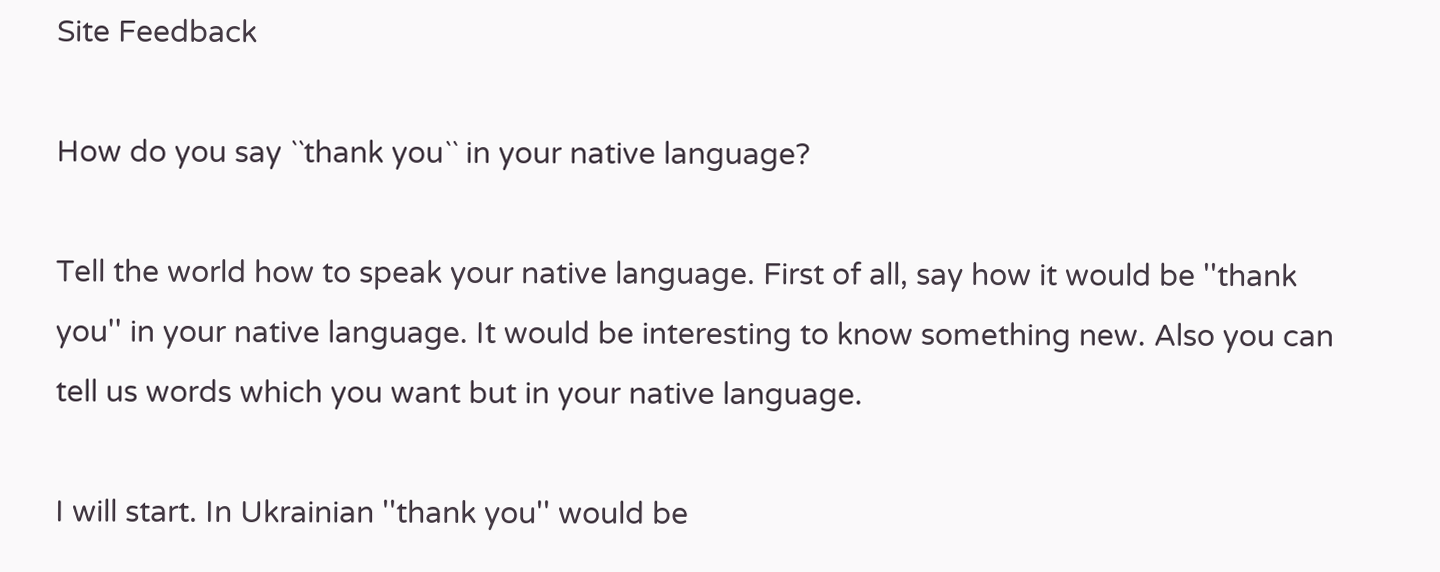Site Feedback

How do you say ``thank you`` in your native language?

Tell the world how to speak your native language. First of all, say how it would be ''thank you'' in your native language. It would be interesting to know something new. Also you can tell us words which you want but in your native language.

I will start. In Ukrainian ''thank you'' would be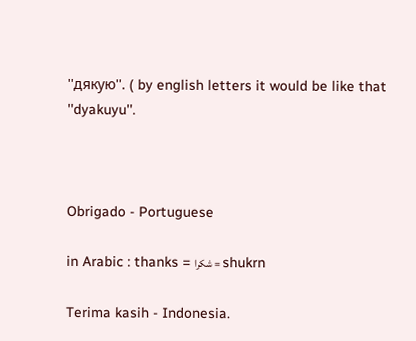''дякую''. ( by english letters it would be like that ''dyakuyu''.



Obrigado - Portuguese

in Arabic : thanks = شكرا = shukrn

Terima kasih - Indonesia.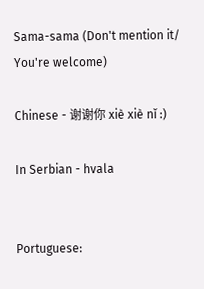Sama-sama (Don't mention it/ You're welcome)

Chinese - 谢谢你 xiè xiè nǐ :)

In Serbian - hvala


Portuguese: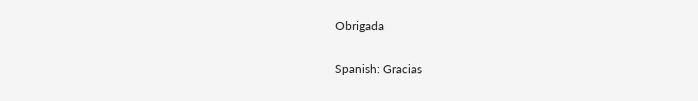Obrigada

Spanish: Gracias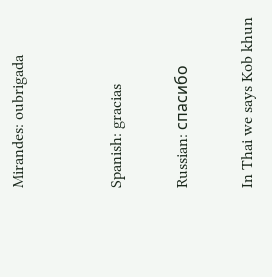Mirandes: oubrigada


Spanish: gracias

Russian: спасибо

In Thai we says Kob khun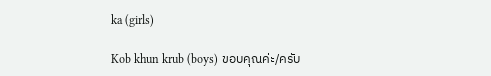ka (girls)

Kob khun krub (boys) ขอบคุณค่ะ/ครับ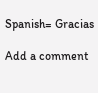Spanish= Gracias

Add a comment